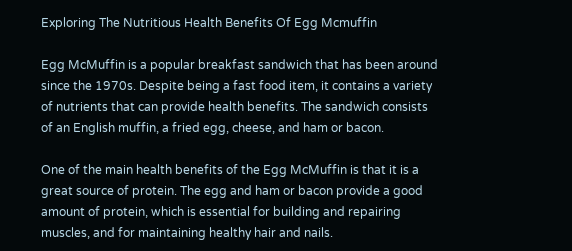Exploring The Nutritious Health Benefits Of Egg Mcmuffin

Egg McMuffin is a popular breakfast sandwich that has been around since the 1970s. Despite being a fast food item, it contains a variety of nutrients that can provide health benefits. The sandwich consists of an English muffin, a fried egg, cheese, and ham or bacon.

One of the main health benefits of the Egg McMuffin is that it is a great source of protein. The egg and ham or bacon provide a good amount of protein, which is essential for building and repairing muscles, and for maintaining healthy hair and nails.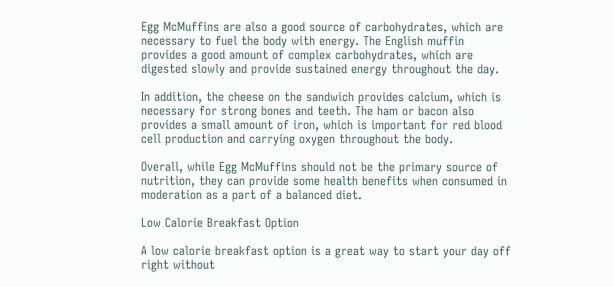Egg McMuffins are also a good source of carbohydrates, which are necessary to fuel the body with energy. The English muffin provides a good amount of complex carbohydrates, which are digested slowly and provide sustained energy throughout the day.

In addition, the cheese on the sandwich provides calcium, which is necessary for strong bones and teeth. The ham or bacon also provides a small amount of iron, which is important for red blood cell production and carrying oxygen throughout the body.

Overall, while Egg McMuffins should not be the primary source of nutrition, they can provide some health benefits when consumed in moderation as a part of a balanced diet.

Low Calorie Breakfast Option

A low calorie breakfast option is a great way to start your day off right without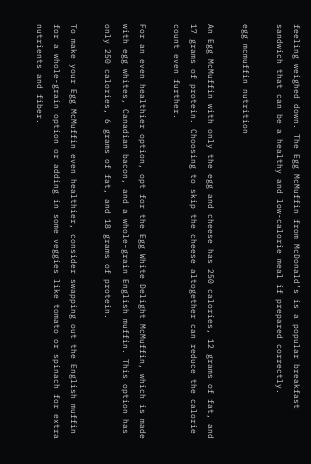feeling weighed down. The Egg McMuffin from McDonald’s is a popular breakfast sandwich that can be a healthy and low-calorie meal if prepared correctly.

egg mcmuffin nutrition

An Egg McMuffin with only the egg and cheese has 250 calories, 12 grams of fat, and 17 grams of protein. Choosing to skip the cheese altogether can reduce the calorie count even further.

For an even healthier option, opt for the Egg White Delight McMuffin, which is made with egg whites, Canadian bacon, and a whole-grain English muffin. This option has only 250 calories, 6 grams of fat, and 18 grams of protein.

To make your Egg McMuffin even healthier, consider swapping out the English muffin for a whole-grain option or adding in some veggies like tomato or spinach for extra nutrients and fiber.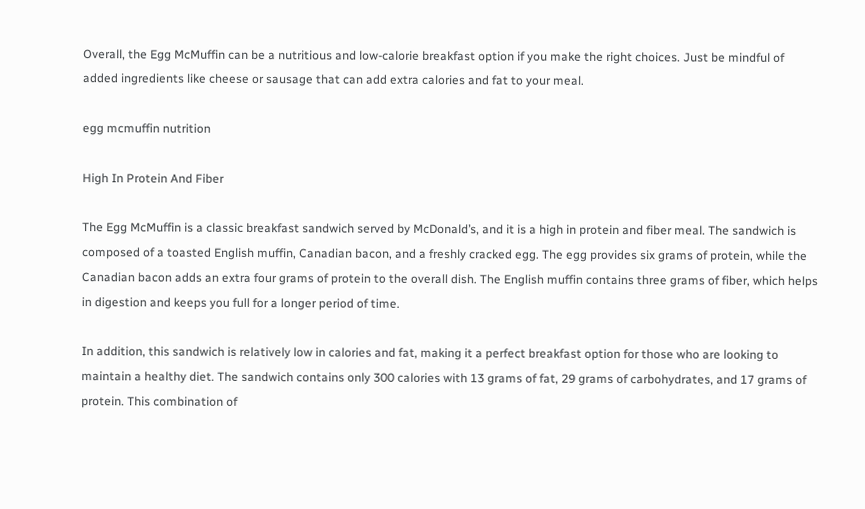Overall, the Egg McMuffin can be a nutritious and low-calorie breakfast option if you make the right choices. Just be mindful of added ingredients like cheese or sausage that can add extra calories and fat to your meal.

egg mcmuffin nutrition

High In Protein And Fiber

The Egg McMuffin is a classic breakfast sandwich served by McDonald’s, and it is a high in protein and fiber meal. The sandwich is composed of a toasted English muffin, Canadian bacon, and a freshly cracked egg. The egg provides six grams of protein, while the Canadian bacon adds an extra four grams of protein to the overall dish. The English muffin contains three grams of fiber, which helps in digestion and keeps you full for a longer period of time.

In addition, this sandwich is relatively low in calories and fat, making it a perfect breakfast option for those who are looking to maintain a healthy diet. The sandwich contains only 300 calories with 13 grams of fat, 29 grams of carbohydrates, and 17 grams of protein. This combination of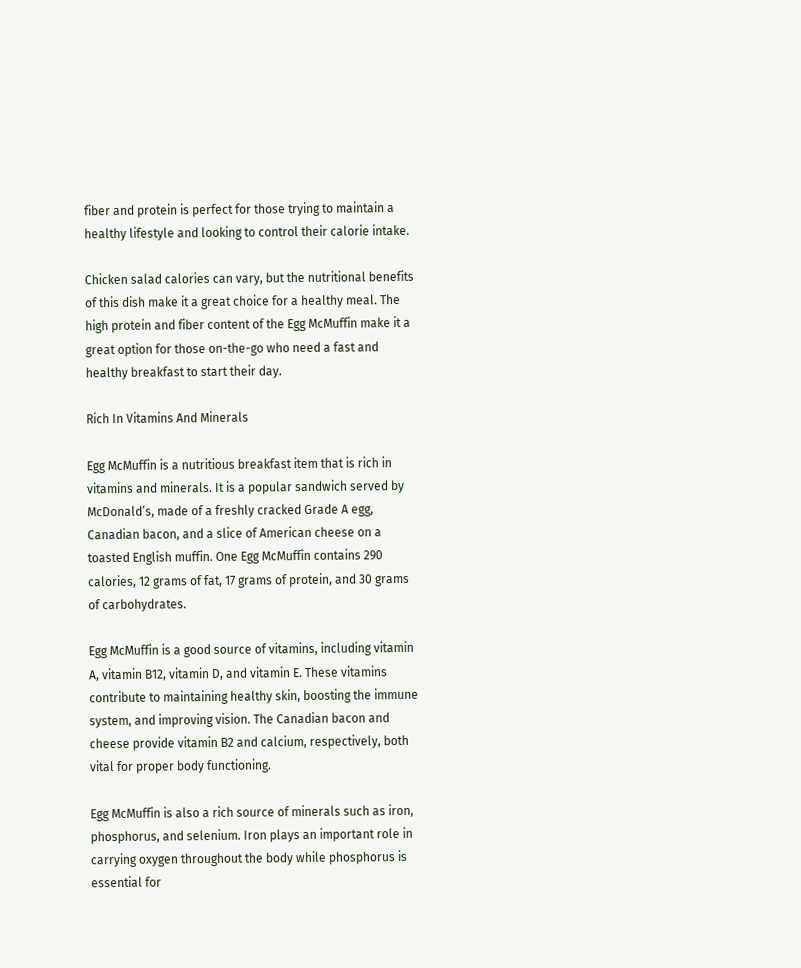fiber and protein is perfect for those trying to maintain a healthy lifestyle and looking to control their calorie intake.

Chicken salad calories can vary, but the nutritional benefits of this dish make it a great choice for a healthy meal. The high protein and fiber content of the Egg McMuffin make it a great option for those on-the-go who need a fast and healthy breakfast to start their day.

Rich In Vitamins And Minerals

Egg McMuffin is a nutritious breakfast item that is rich in vitamins and minerals. It is a popular sandwich served by McDonald’s, made of a freshly cracked Grade A egg, Canadian bacon, and a slice of American cheese on a toasted English muffin. One Egg McMuffin contains 290 calories, 12 grams of fat, 17 grams of protein, and 30 grams of carbohydrates.

Egg McMuffin is a good source of vitamins, including vitamin A, vitamin B12, vitamin D, and vitamin E. These vitamins contribute to maintaining healthy skin, boosting the immune system, and improving vision. The Canadian bacon and cheese provide vitamin B2 and calcium, respectively, both vital for proper body functioning.

Egg McMuffin is also a rich source of minerals such as iron, phosphorus, and selenium. Iron plays an important role in carrying oxygen throughout the body while phosphorus is essential for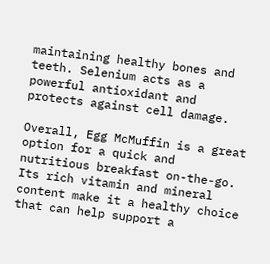maintaining healthy bones and teeth. Selenium acts as a powerful antioxidant and protects against cell damage.

Overall, Egg McMuffin is a great option for a quick and nutritious breakfast on-the-go. Its rich vitamin and mineral content make it a healthy choice that can help support a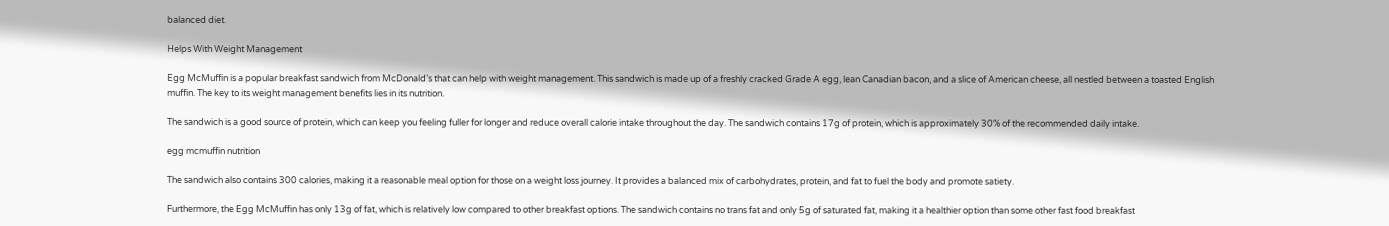balanced diet.

Helps With Weight Management

Egg McMuffin is a popular breakfast sandwich from McDonald’s that can help with weight management. This sandwich is made up of a freshly cracked Grade A egg, lean Canadian bacon, and a slice of American cheese, all nestled between a toasted English muffin. The key to its weight management benefits lies in its nutrition.

The sandwich is a good source of protein, which can keep you feeling fuller for longer and reduce overall calorie intake throughout the day. The sandwich contains 17g of protein, which is approximately 30% of the recommended daily intake.

egg mcmuffin nutrition

The sandwich also contains 300 calories, making it a reasonable meal option for those on a weight loss journey. It provides a balanced mix of carbohydrates, protein, and fat to fuel the body and promote satiety.

Furthermore, the Egg McMuffin has only 13g of fat, which is relatively low compared to other breakfast options. The sandwich contains no trans fat and only 5g of saturated fat, making it a healthier option than some other fast food breakfast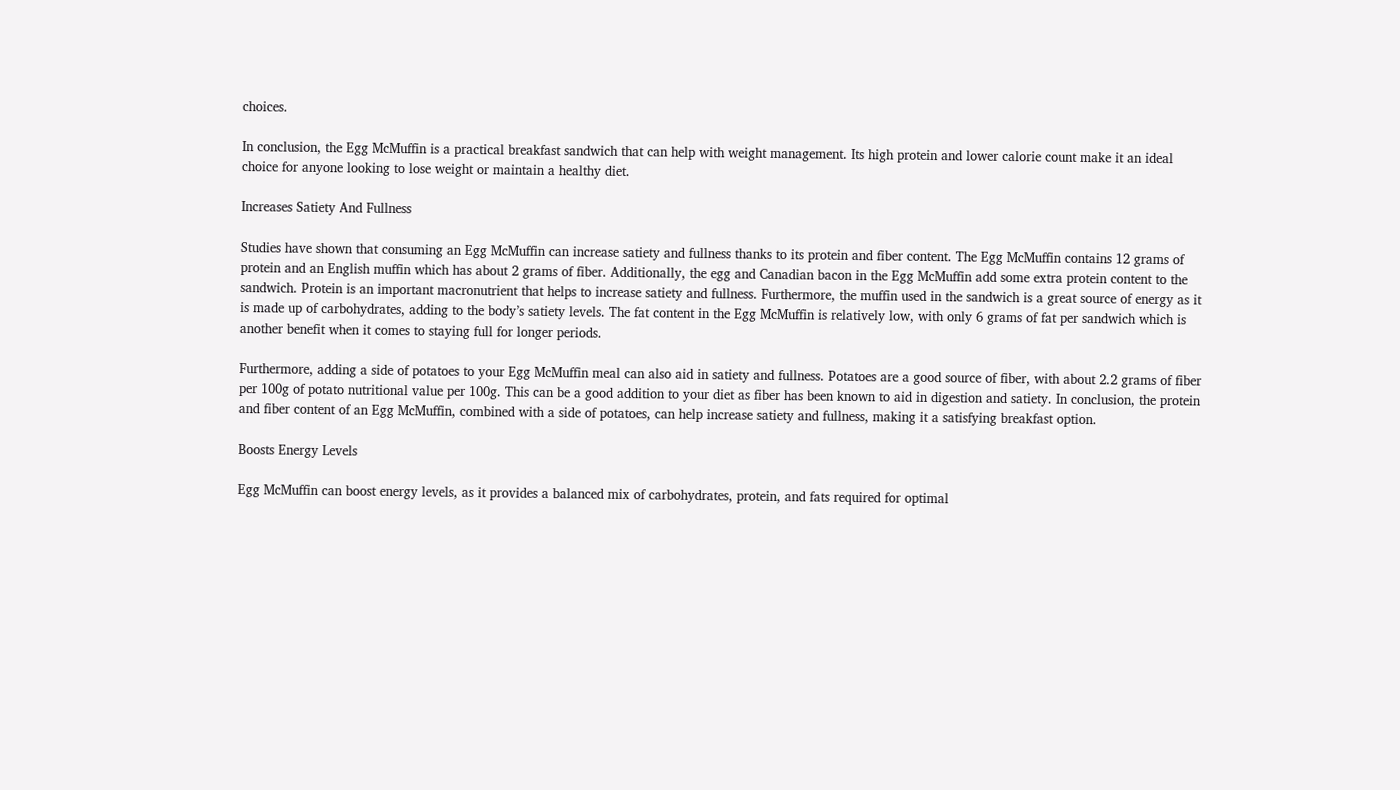choices.

In conclusion, the Egg McMuffin is a practical breakfast sandwich that can help with weight management. Its high protein and lower calorie count make it an ideal choice for anyone looking to lose weight or maintain a healthy diet.

Increases Satiety And Fullness

Studies have shown that consuming an Egg McMuffin can increase satiety and fullness thanks to its protein and fiber content. The Egg McMuffin contains 12 grams of protein and an English muffin which has about 2 grams of fiber. Additionally, the egg and Canadian bacon in the Egg McMuffin add some extra protein content to the sandwich. Protein is an important macronutrient that helps to increase satiety and fullness. Furthermore, the muffin used in the sandwich is a great source of energy as it is made up of carbohydrates, adding to the body’s satiety levels. The fat content in the Egg McMuffin is relatively low, with only 6 grams of fat per sandwich which is another benefit when it comes to staying full for longer periods.

Furthermore, adding a side of potatoes to your Egg McMuffin meal can also aid in satiety and fullness. Potatoes are a good source of fiber, with about 2.2 grams of fiber per 100g of potato nutritional value per 100g. This can be a good addition to your diet as fiber has been known to aid in digestion and satiety. In conclusion, the protein and fiber content of an Egg McMuffin, combined with a side of potatoes, can help increase satiety and fullness, making it a satisfying breakfast option.

Boosts Energy Levels

Egg McMuffin can boost energy levels, as it provides a balanced mix of carbohydrates, protein, and fats required for optimal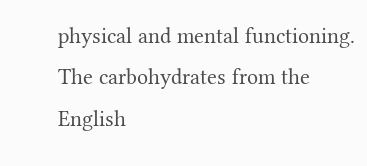physical and mental functioning. The carbohydrates from the English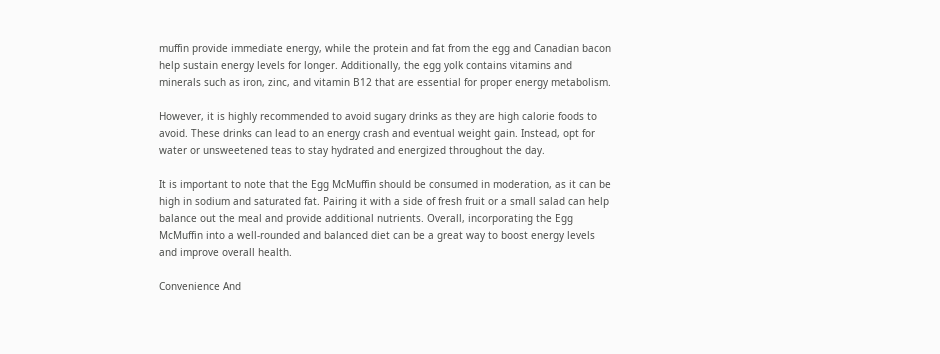muffin provide immediate energy, while the protein and fat from the egg and Canadian bacon help sustain energy levels for longer. Additionally, the egg yolk contains vitamins and minerals such as iron, zinc, and vitamin B12 that are essential for proper energy metabolism.

However, it is highly recommended to avoid sugary drinks as they are high calorie foods to avoid. These drinks can lead to an energy crash and eventual weight gain. Instead, opt for water or unsweetened teas to stay hydrated and energized throughout the day.

It is important to note that the Egg McMuffin should be consumed in moderation, as it can be high in sodium and saturated fat. Pairing it with a side of fresh fruit or a small salad can help balance out the meal and provide additional nutrients. Overall, incorporating the Egg McMuffin into a well-rounded and balanced diet can be a great way to boost energy levels and improve overall health.

Convenience And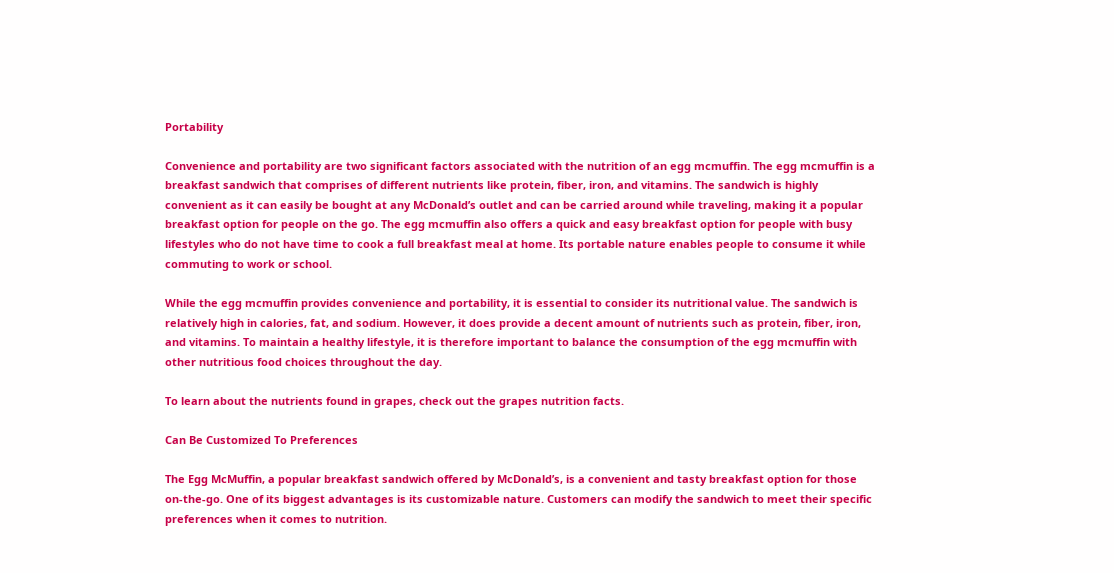Portability

Convenience and portability are two significant factors associated with the nutrition of an egg mcmuffin. The egg mcmuffin is a breakfast sandwich that comprises of different nutrients like protein, fiber, iron, and vitamins. The sandwich is highly convenient as it can easily be bought at any McDonald’s outlet and can be carried around while traveling, making it a popular breakfast option for people on the go. The egg mcmuffin also offers a quick and easy breakfast option for people with busy lifestyles who do not have time to cook a full breakfast meal at home. Its portable nature enables people to consume it while commuting to work or school.

While the egg mcmuffin provides convenience and portability, it is essential to consider its nutritional value. The sandwich is relatively high in calories, fat, and sodium. However, it does provide a decent amount of nutrients such as protein, fiber, iron, and vitamins. To maintain a healthy lifestyle, it is therefore important to balance the consumption of the egg mcmuffin with other nutritious food choices throughout the day.

To learn about the nutrients found in grapes, check out the grapes nutrition facts.

Can Be Customized To Preferences

The Egg McMuffin, a popular breakfast sandwich offered by McDonald’s, is a convenient and tasty breakfast option for those on-the-go. One of its biggest advantages is its customizable nature. Customers can modify the sandwich to meet their specific preferences when it comes to nutrition.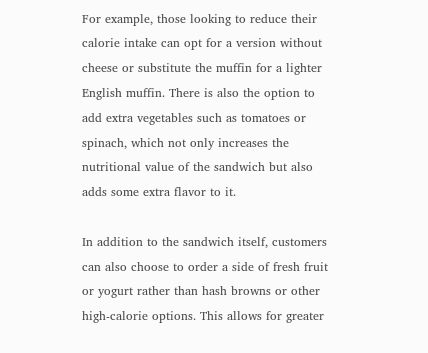For example, those looking to reduce their calorie intake can opt for a version without cheese or substitute the muffin for a lighter English muffin. There is also the option to add extra vegetables such as tomatoes or spinach, which not only increases the nutritional value of the sandwich but also adds some extra flavor to it.

In addition to the sandwich itself, customers can also choose to order a side of fresh fruit or yogurt rather than hash browns or other high-calorie options. This allows for greater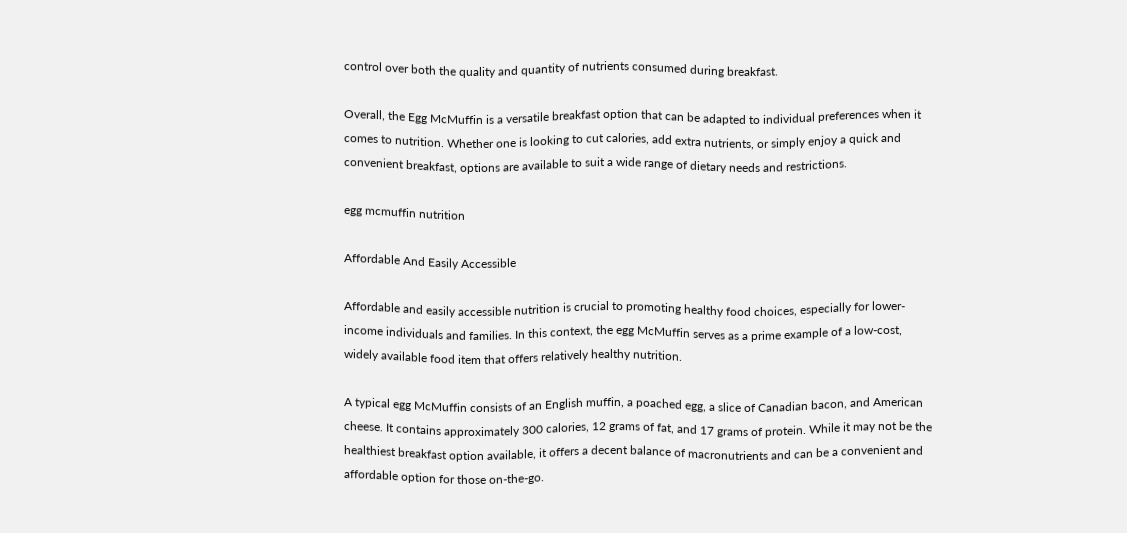control over both the quality and quantity of nutrients consumed during breakfast.

Overall, the Egg McMuffin is a versatile breakfast option that can be adapted to individual preferences when it comes to nutrition. Whether one is looking to cut calories, add extra nutrients, or simply enjoy a quick and convenient breakfast, options are available to suit a wide range of dietary needs and restrictions.

egg mcmuffin nutrition

Affordable And Easily Accessible

Affordable and easily accessible nutrition is crucial to promoting healthy food choices, especially for lower-income individuals and families. In this context, the egg McMuffin serves as a prime example of a low-cost, widely available food item that offers relatively healthy nutrition.

A typical egg McMuffin consists of an English muffin, a poached egg, a slice of Canadian bacon, and American cheese. It contains approximately 300 calories, 12 grams of fat, and 17 grams of protein. While it may not be the healthiest breakfast option available, it offers a decent balance of macronutrients and can be a convenient and affordable option for those on-the-go.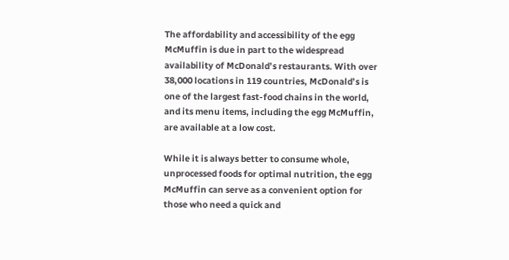The affordability and accessibility of the egg McMuffin is due in part to the widespread availability of McDonald’s restaurants. With over 38,000 locations in 119 countries, McDonald’s is one of the largest fast-food chains in the world, and its menu items, including the egg McMuffin, are available at a low cost.

While it is always better to consume whole, unprocessed foods for optimal nutrition, the egg McMuffin can serve as a convenient option for those who need a quick and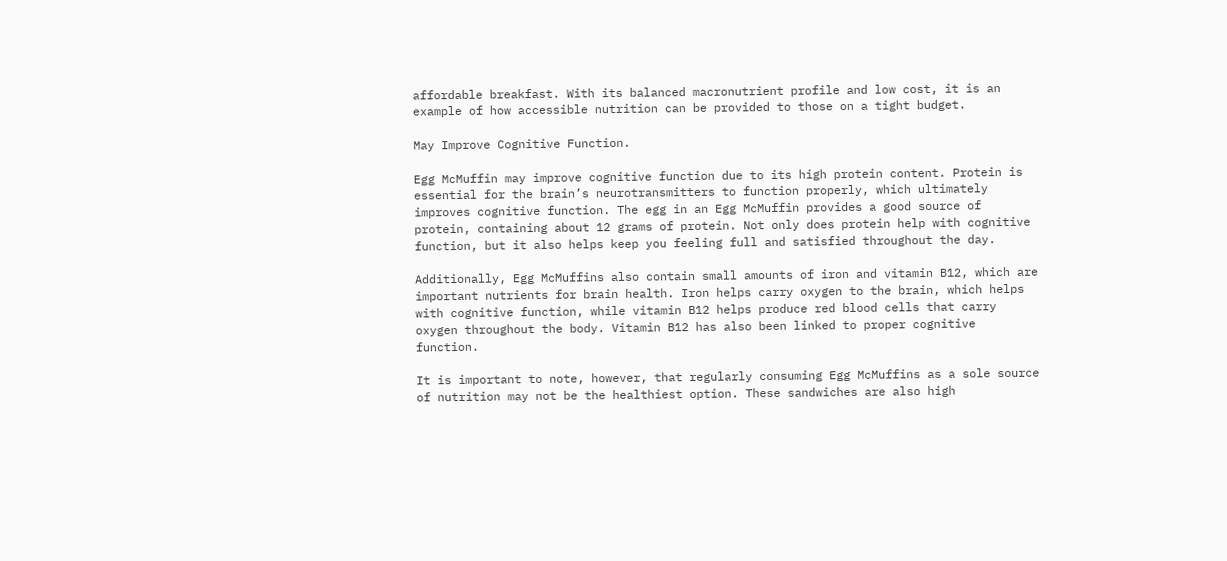affordable breakfast. With its balanced macronutrient profile and low cost, it is an example of how accessible nutrition can be provided to those on a tight budget.

May Improve Cognitive Function.

Egg McMuffin may improve cognitive function due to its high protein content. Protein is essential for the brain’s neurotransmitters to function properly, which ultimately improves cognitive function. The egg in an Egg McMuffin provides a good source of protein, containing about 12 grams of protein. Not only does protein help with cognitive function, but it also helps keep you feeling full and satisfied throughout the day.

Additionally, Egg McMuffins also contain small amounts of iron and vitamin B12, which are important nutrients for brain health. Iron helps carry oxygen to the brain, which helps with cognitive function, while vitamin B12 helps produce red blood cells that carry oxygen throughout the body. Vitamin B12 has also been linked to proper cognitive function.

It is important to note, however, that regularly consuming Egg McMuffins as a sole source of nutrition may not be the healthiest option. These sandwiches are also high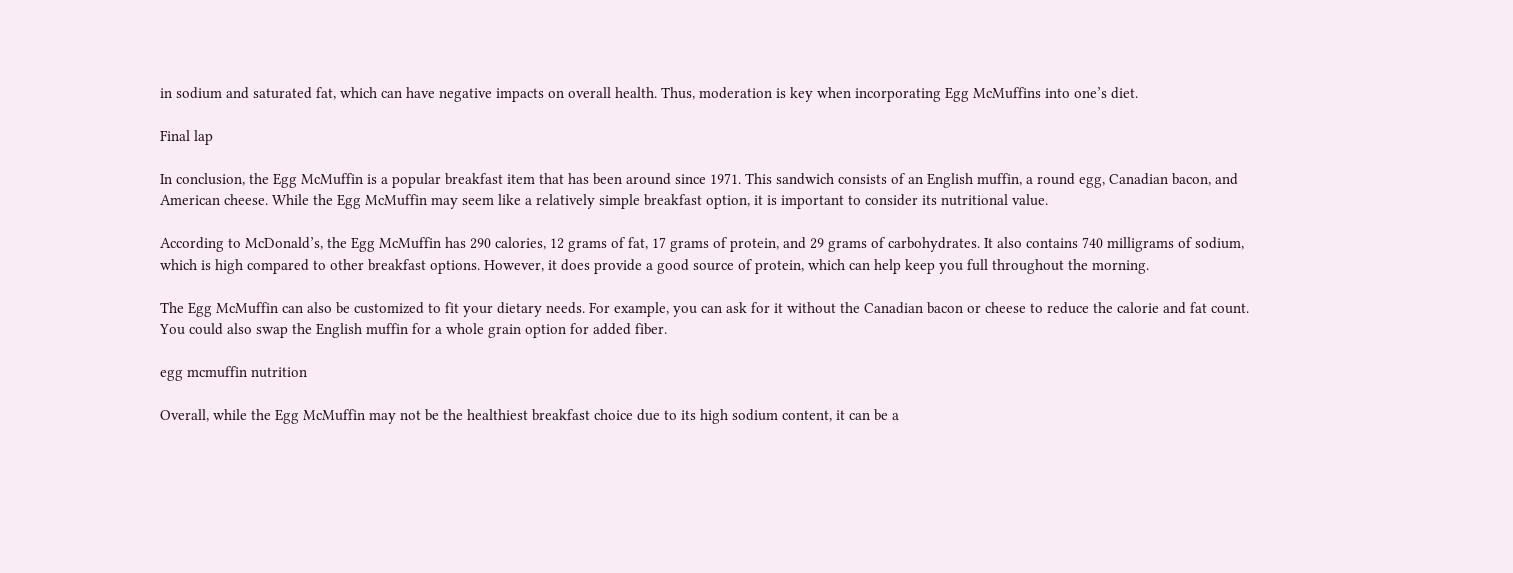in sodium and saturated fat, which can have negative impacts on overall health. Thus, moderation is key when incorporating Egg McMuffins into one’s diet.

Final lap

In conclusion, the Egg McMuffin is a popular breakfast item that has been around since 1971. This sandwich consists of an English muffin, a round egg, Canadian bacon, and American cheese. While the Egg McMuffin may seem like a relatively simple breakfast option, it is important to consider its nutritional value.

According to McDonald’s, the Egg McMuffin has 290 calories, 12 grams of fat, 17 grams of protein, and 29 grams of carbohydrates. It also contains 740 milligrams of sodium, which is high compared to other breakfast options. However, it does provide a good source of protein, which can help keep you full throughout the morning.

The Egg McMuffin can also be customized to fit your dietary needs. For example, you can ask for it without the Canadian bacon or cheese to reduce the calorie and fat count. You could also swap the English muffin for a whole grain option for added fiber.

egg mcmuffin nutrition

Overall, while the Egg McMuffin may not be the healthiest breakfast choice due to its high sodium content, it can be a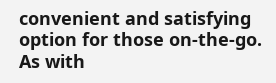convenient and satisfying option for those on-the-go. As with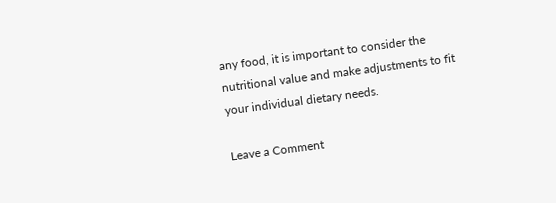any food, it is important to consider the nutritional value and make adjustments to fit your individual dietary needs.

Leave a Comment